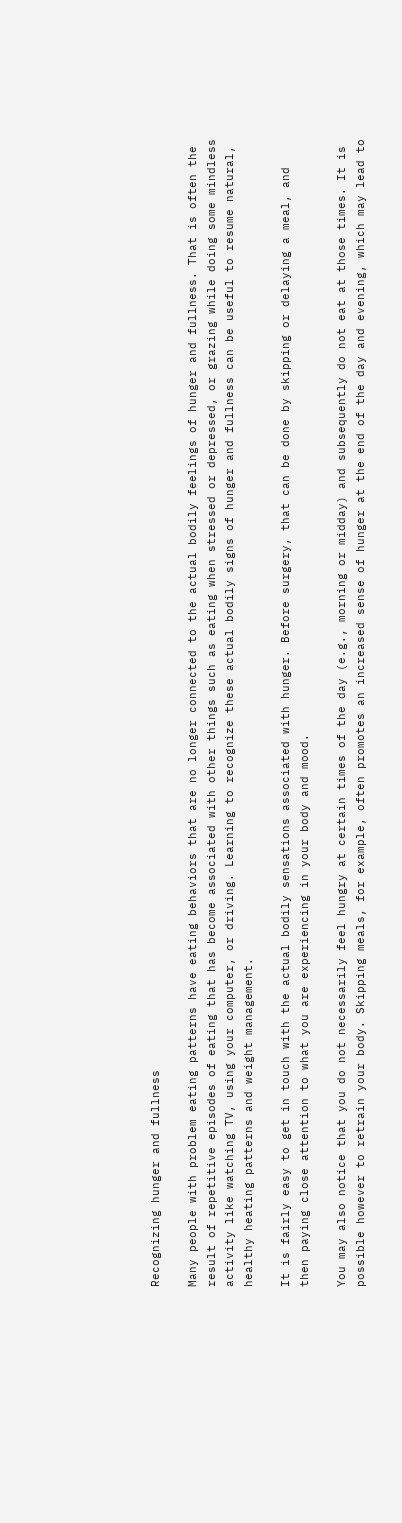Recognizing hunger and fullness

Many people with problem eating patterns have eating behaviors that are no longer connected to the actual bodily feelings of hunger and fullness. That is often the result of repetitive episodes of eating that has become associated with other things such as eating when stressed or depressed, or grazing while doing some mindless activity like watching TV, using your computer, or driving. Learning to recognize these actual bodily signs of hunger and fullness can be useful to resume natural, healthy heating patterns and weight management.

It is fairly easy to get in touch with the actual bodily sensations associated with hunger. Before surgery, that can be done by skipping or delaying a meal, and then paying close attention to what you are experiencing in your body and mood.

You may also notice that you do not necessarily feel hungry at certain times of the day (e.g., morning or midday) and subsequently do not eat at those times. It is possible however to retrain your body. Skipping meals, for example, often promotes an increased sense of hunger at the end of the day and evening, which may lead to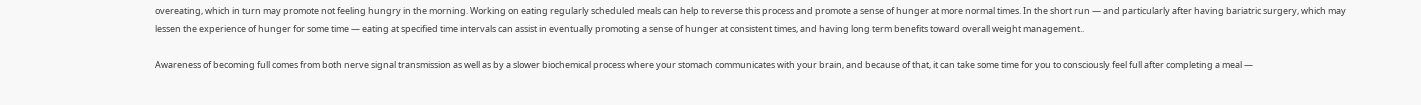overeating, which in turn may promote not feeling hungry in the morning. Working on eating regularly scheduled meals can help to reverse this process and promote a sense of hunger at more normal times. In the short run — and particularly after having bariatric surgery, which may lessen the experience of hunger for some time — eating at specified time intervals can assist in eventually promoting a sense of hunger at consistent times, and having long term benefits toward overall weight management..

Awareness of becoming full comes from both nerve signal transmission as well as by a slower biochemical process where your stomach communicates with your brain, and because of that, it can take some time for you to consciously feel full after completing a meal —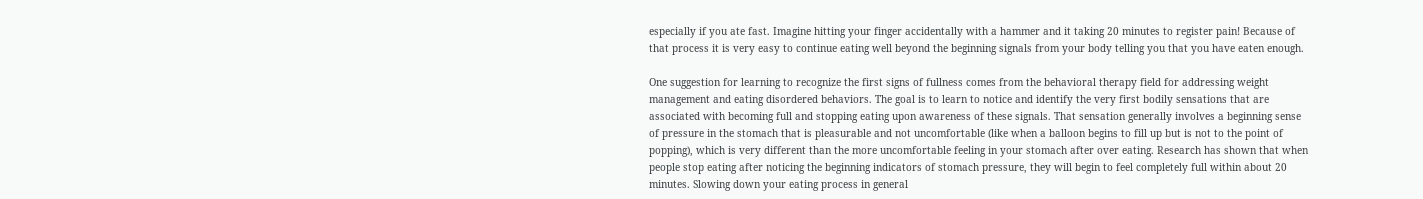especially if you ate fast. Imagine hitting your finger accidentally with a hammer and it taking 20 minutes to register pain! Because of that process it is very easy to continue eating well beyond the beginning signals from your body telling you that you have eaten enough.

One suggestion for learning to recognize the first signs of fullness comes from the behavioral therapy field for addressing weight management and eating disordered behaviors. The goal is to learn to notice and identify the very first bodily sensations that are associated with becoming full and stopping eating upon awareness of these signals. That sensation generally involves a beginning sense of pressure in the stomach that is pleasurable and not uncomfortable (like when a balloon begins to fill up but is not to the point of popping), which is very different than the more uncomfortable feeling in your stomach after over eating. Research has shown that when people stop eating after noticing the beginning indicators of stomach pressure, they will begin to feel completely full within about 20 minutes. Slowing down your eating process in general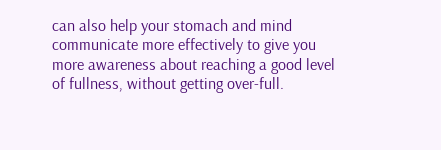can also help your stomach and mind communicate more effectively to give you more awareness about reaching a good level of fullness, without getting over-full.